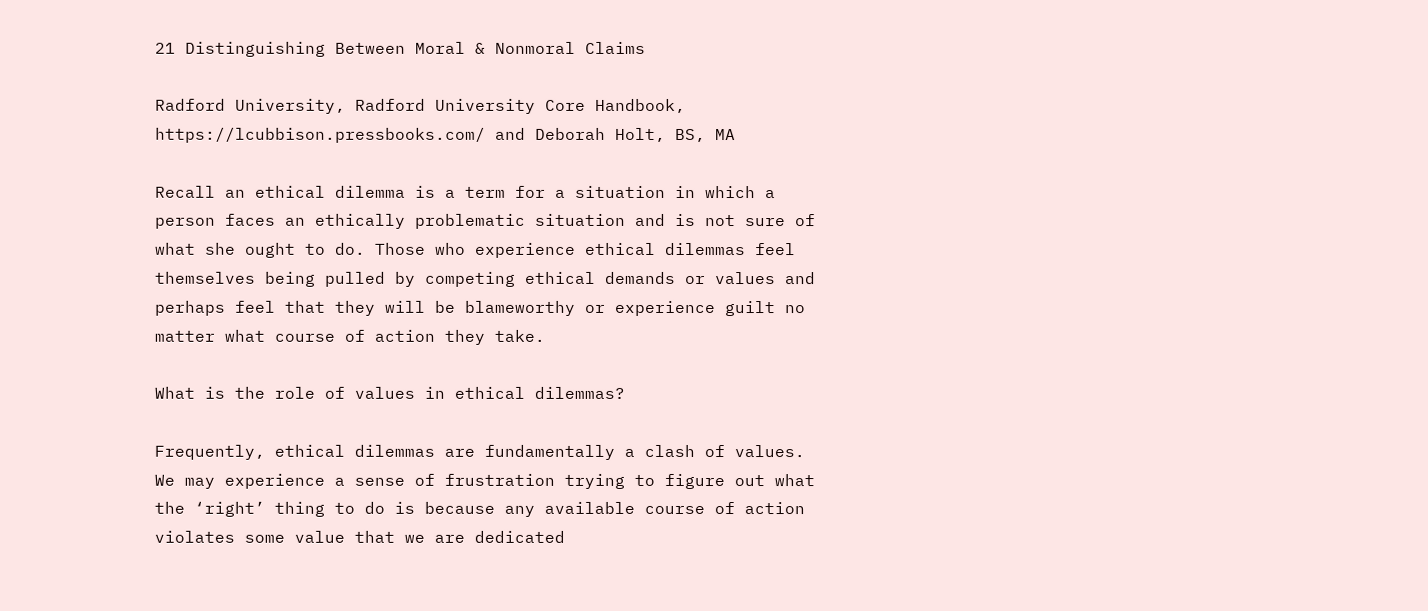21 Distinguishing Between Moral & Nonmoral Claims

Radford University, Radford University Core Handbook, https://lcubbison.pressbooks.com/ and Deborah Holt, BS, MA

Recall an ethical dilemma is a term for a situation in which a person faces an ethically problematic situation and is not sure of what she ought to do. Those who experience ethical dilemmas feel themselves being pulled by competing ethical demands or values and perhaps feel that they will be blameworthy or experience guilt no matter what course of action they take.

What is the role of values in ethical dilemmas?

Frequently, ethical dilemmas are fundamentally a clash of values. We may experience a sense of frustration trying to figure out what the ‘right’ thing to do is because any available course of action violates some value that we are dedicated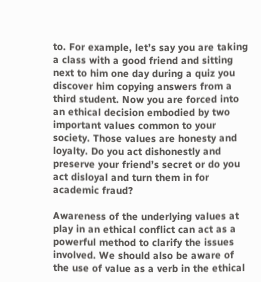to. For example, let’s say you are taking a class with a good friend and sitting next to him one day during a quiz you discover him copying answers from a third student. Now you are forced into an ethical decision embodied by two important values common to your society. Those values are honesty and loyalty. Do you act dishonestly and preserve your friend’s secret or do you act disloyal and turn them in for academic fraud?

Awareness of the underlying values at play in an ethical conflict can act as a powerful method to clarify the issues involved. We should also be aware of the use of value as a verb in the ethical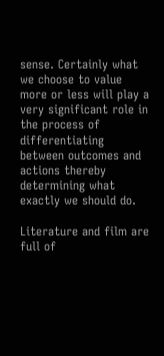sense. Certainly what we choose to value more or less will play a very significant role in the process of differentiating between outcomes and actions thereby determining what exactly we should do.

Literature and film are full of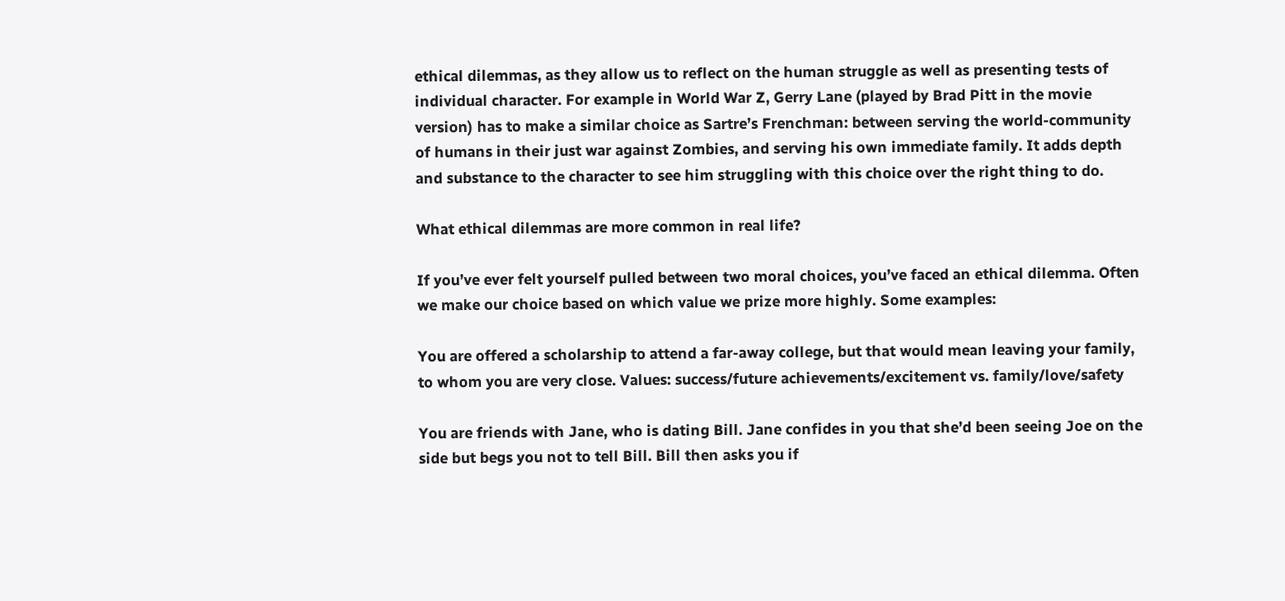ethical dilemmas, as they allow us to reflect on the human struggle as well as presenting tests of individual character. For example in World War Z, Gerry Lane (played by Brad Pitt in the movie version) has to make a similar choice as Sartre’s Frenchman: between serving the world-community of humans in their just war against Zombies, and serving his own immediate family. It adds depth and substance to the character to see him struggling with this choice over the right thing to do.

What ethical dilemmas are more common in real life?

If you’ve ever felt yourself pulled between two moral choices, you’ve faced an ethical dilemma. Often we make our choice based on which value we prize more highly. Some examples:

You are offered a scholarship to attend a far-away college, but that would mean leaving your family, to whom you are very close. Values: success/future achievements/excitement vs. family/love/safety

You are friends with Jane, who is dating Bill. Jane confides in you that she’d been seeing Joe on the side but begs you not to tell Bill. Bill then asks you if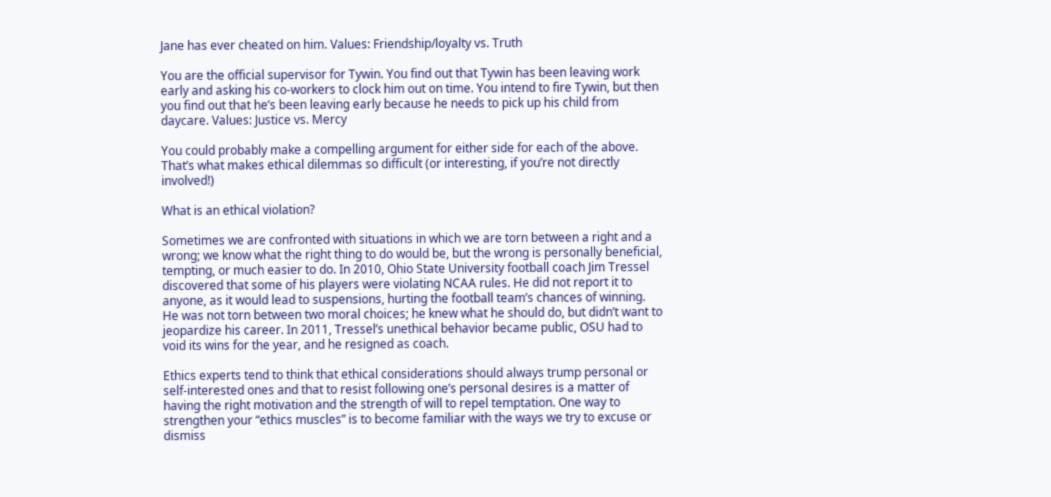Jane has ever cheated on him. Values: Friendship/loyalty vs. Truth

You are the official supervisor for Tywin. You find out that Tywin has been leaving work early and asking his co-workers to clock him out on time. You intend to fire Tywin, but then you find out that he’s been leaving early because he needs to pick up his child from daycare. Values: Justice vs. Mercy

You could probably make a compelling argument for either side for each of the above. That’s what makes ethical dilemmas so difficult (or interesting, if you’re not directly involved!)

What is an ethical violation?

Sometimes we are confronted with situations in which we are torn between a right and a wrong; we know what the right thing to do would be, but the wrong is personally beneficial, tempting, or much easier to do. In 2010, Ohio State University football coach Jim Tressel discovered that some of his players were violating NCAA rules. He did not report it to anyone, as it would lead to suspensions, hurting the football team’s chances of winning. He was not torn between two moral choices; he knew what he should do, but didn’t want to jeopardize his career. In 2011, Tressel’s unethical behavior became public, OSU had to void its wins for the year, and he resigned as coach.

Ethics experts tend to think that ethical considerations should always trump personal or self-interested ones and that to resist following one’s personal desires is a matter of having the right motivation and the strength of will to repel temptation. One way to strengthen your “ethics muscles” is to become familiar with the ways we try to excuse or dismiss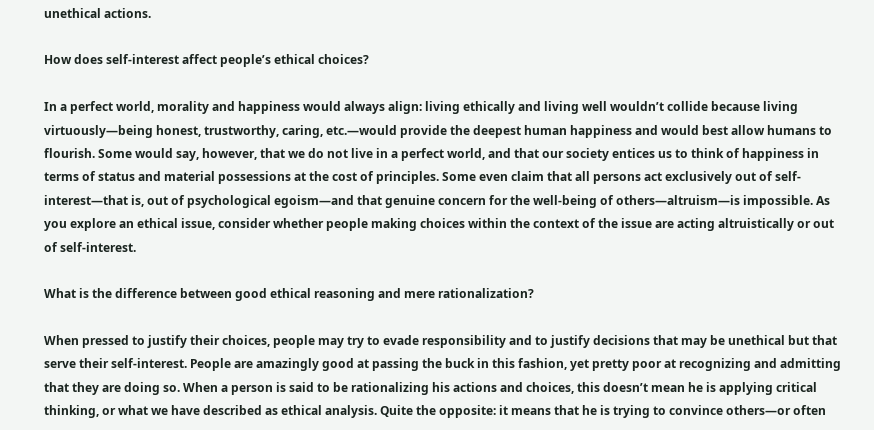unethical actions.

How does self-interest affect people’s ethical choices?

In a perfect world, morality and happiness would always align: living ethically and living well wouldn’t collide because living virtuously—being honest, trustworthy, caring, etc.—would provide the deepest human happiness and would best allow humans to flourish. Some would say, however, that we do not live in a perfect world, and that our society entices us to think of happiness in terms of status and material possessions at the cost of principles. Some even claim that all persons act exclusively out of self-interest—that is, out of psychological egoism—and that genuine concern for the well-being of others—altruism—is impossible. As you explore an ethical issue, consider whether people making choices within the context of the issue are acting altruistically or out of self-interest.

What is the difference between good ethical reasoning and mere rationalization?

When pressed to justify their choices, people may try to evade responsibility and to justify decisions that may be unethical but that serve their self-interest. People are amazingly good at passing the buck in this fashion, yet pretty poor at recognizing and admitting that they are doing so. When a person is said to be rationalizing his actions and choices, this doesn’t mean he is applying critical thinking, or what we have described as ethical analysis. Quite the opposite: it means that he is trying to convince others—or often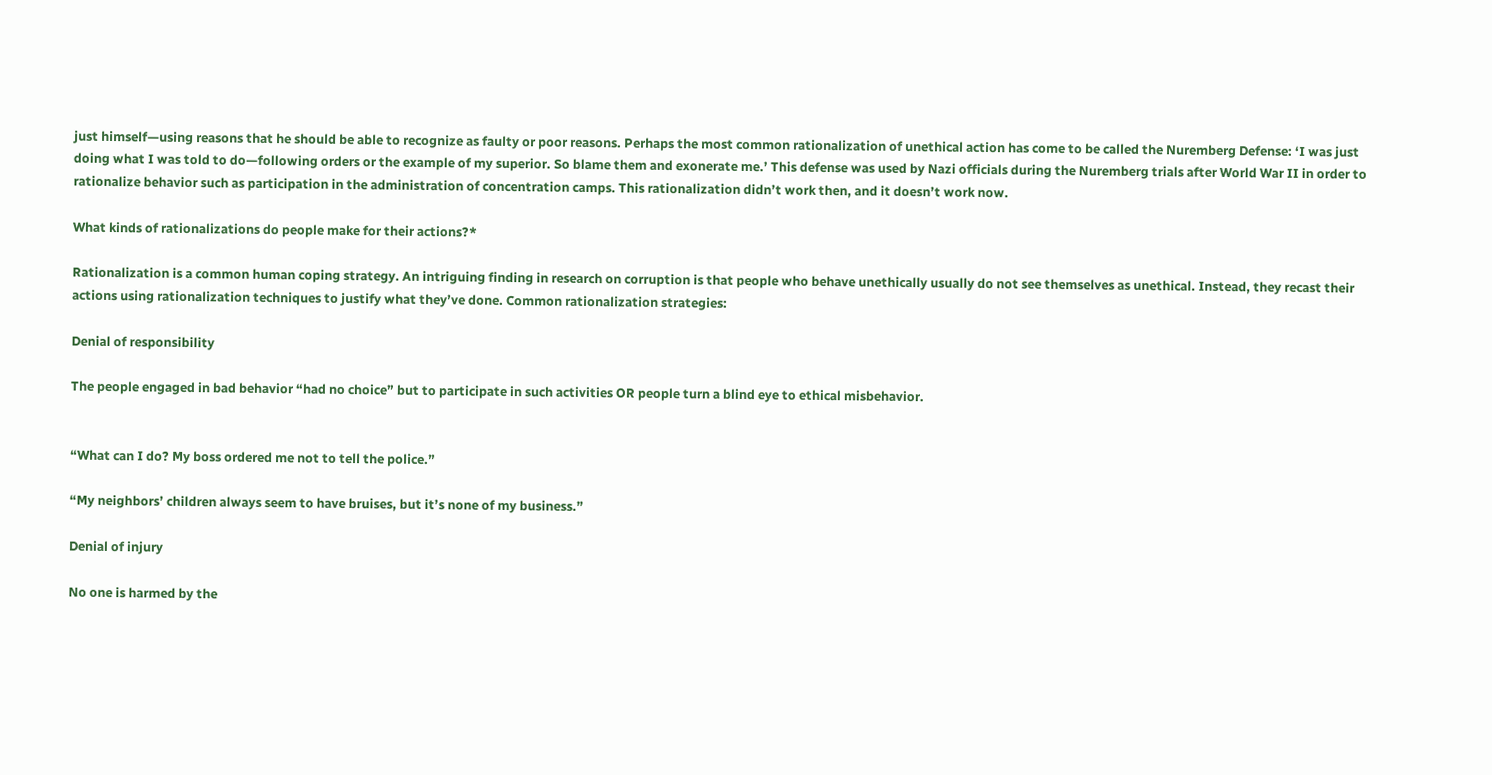just himself—using reasons that he should be able to recognize as faulty or poor reasons. Perhaps the most common rationalization of unethical action has come to be called the Nuremberg Defense: ‘I was just doing what I was told to do—following orders or the example of my superior. So blame them and exonerate me.’ This defense was used by Nazi officials during the Nuremberg trials after World War II in order to rationalize behavior such as participation in the administration of concentration camps. This rationalization didn’t work then, and it doesn’t work now.

What kinds of rationalizations do people make for their actions?*

Rationalization is a common human coping strategy. An intriguing finding in research on corruption is that people who behave unethically usually do not see themselves as unethical. Instead, they recast their actions using rationalization techniques to justify what they’ve done. Common rationalization strategies:

Denial of responsibility

The people engaged in bad behavior “had no choice” but to participate in such activities OR people turn a blind eye to ethical misbehavior.


“What can I do? My boss ordered me not to tell the police.”

“My neighbors’ children always seem to have bruises, but it’s none of my business.”

Denial of injury

No one is harmed by the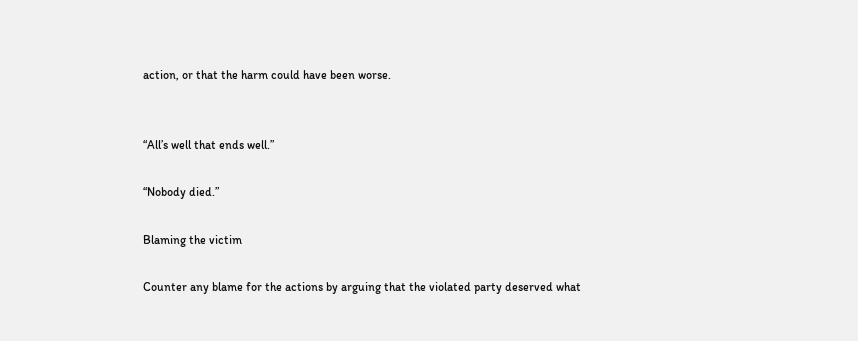action, or that the harm could have been worse.


“All’s well that ends well.”

“Nobody died.”

Blaming the victim

Counter any blame for the actions by arguing that the violated party deserved what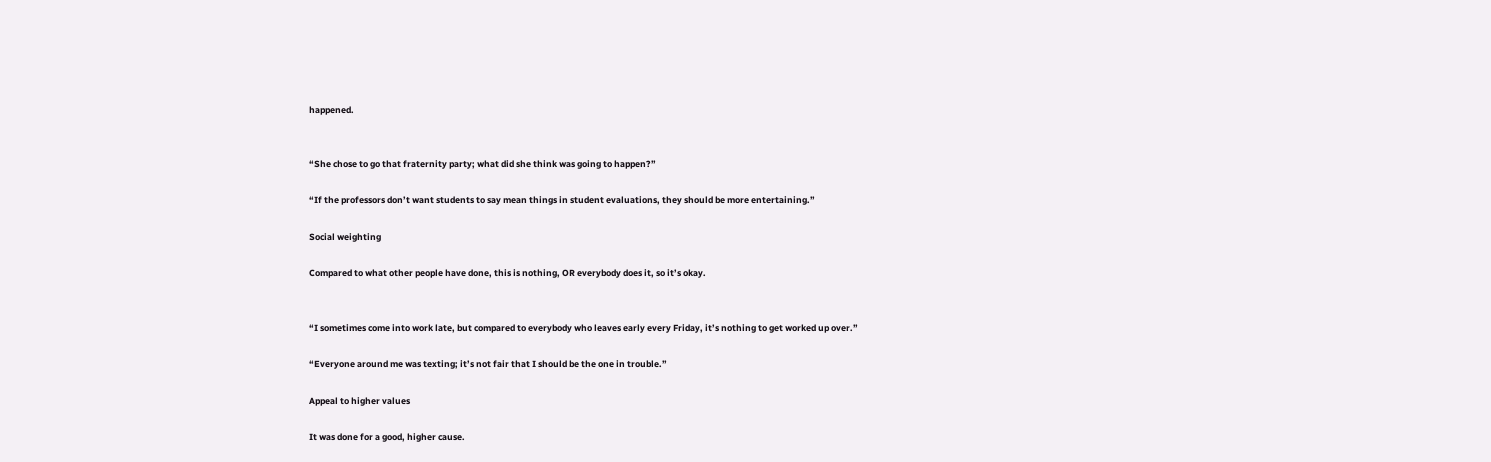happened.


“She chose to go that fraternity party; what did she think was going to happen?”

“If the professors don’t want students to say mean things in student evaluations, they should be more entertaining.”

Social weighting

Compared to what other people have done, this is nothing, OR everybody does it, so it’s okay.


“I sometimes come into work late, but compared to everybody who leaves early every Friday, it’s nothing to get worked up over.”

“Everyone around me was texting; it’s not fair that I should be the one in trouble.”

Appeal to higher values

It was done for a good, higher cause.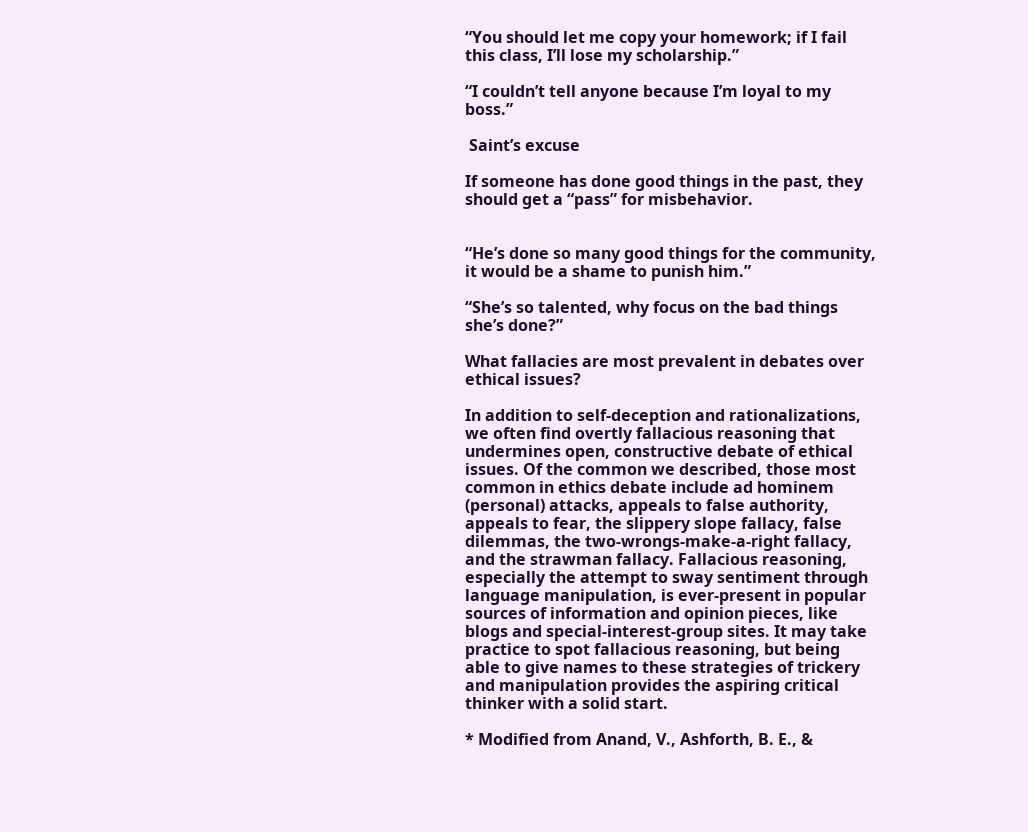“You should let me copy your homework; if I fail this class, I’ll lose my scholarship.”

“I couldn’t tell anyone because I’m loyal to my boss.”

 Saint’s excuse

If someone has done good things in the past, they should get a “pass” for misbehavior.


“He’s done so many good things for the community, it would be a shame to punish him.”

“She’s so talented, why focus on the bad things she’s done?”

What fallacies are most prevalent in debates over ethical issues?

In addition to self-deception and rationalizations, we often find overtly fallacious reasoning that undermines open, constructive debate of ethical issues. Of the common we described, those most common in ethics debate include ad hominem (personal) attacks, appeals to false authority, appeals to fear, the slippery slope fallacy, false dilemmas, the two-wrongs-make-a-right fallacy, and the strawman fallacy. Fallacious reasoning, especially the attempt to sway sentiment through language manipulation, is ever-present in popular sources of information and opinion pieces, like blogs and special-interest-group sites. It may take practice to spot fallacious reasoning, but being able to give names to these strategies of trickery and manipulation provides the aspiring critical thinker with a solid start.

* Modified from Anand, V., Ashforth, B. E., &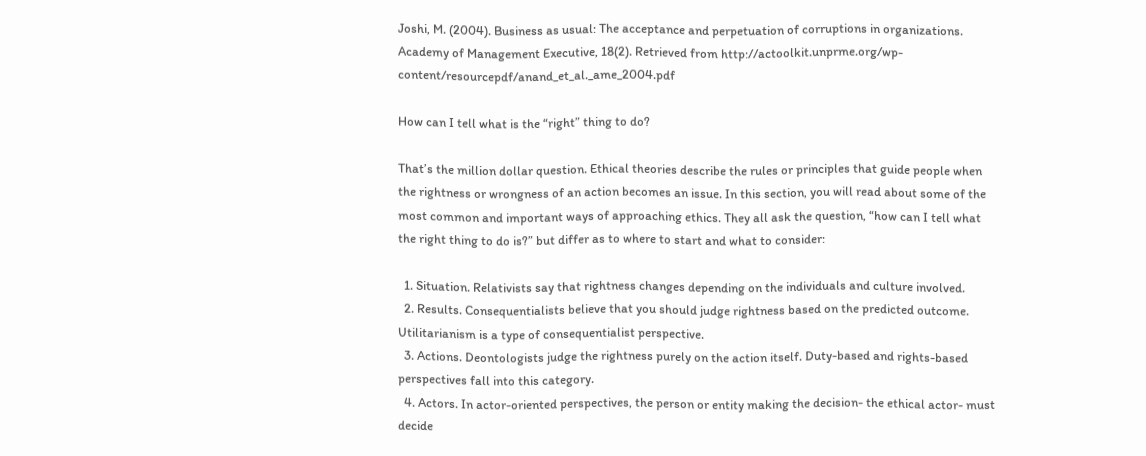Joshi, M. (2004). Business as usual: The acceptance and perpetuation of corruptions in organizations. Academy of Management Executive, 18(2). Retrieved from http://actoolkit.unprme.org/wp-content/resourcepdf/anand_et_al._ame_2004.pdf

How can I tell what is the “right” thing to do?

That’s the million dollar question. Ethical theories describe the rules or principles that guide people when the rightness or wrongness of an action becomes an issue. In this section, you will read about some of the most common and important ways of approaching ethics. They all ask the question, “how can I tell what the right thing to do is?” but differ as to where to start and what to consider:

  1. Situation. Relativists say that rightness changes depending on the individuals and culture involved.
  2. Results. Consequentialists believe that you should judge rightness based on the predicted outcome. Utilitarianism is a type of consequentialist perspective.
  3. Actions. Deontologists judge the rightness purely on the action itself. Duty-based and rights-based perspectives fall into this category.
  4. Actors. In actor-oriented perspectives, the person or entity making the decision- the ethical actor- must decide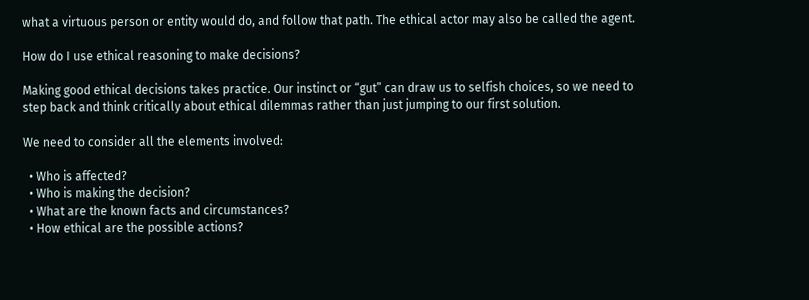what a virtuous person or entity would do, and follow that path. The ethical actor may also be called the agent.

How do I use ethical reasoning to make decisions?

Making good ethical decisions takes practice. Our instinct or “gut” can draw us to selfish choices, so we need to step back and think critically about ethical dilemmas rather than just jumping to our first solution.

We need to consider all the elements involved:

  • Who is affected?
  • Who is making the decision?
  • What are the known facts and circumstances?
  • How ethical are the possible actions?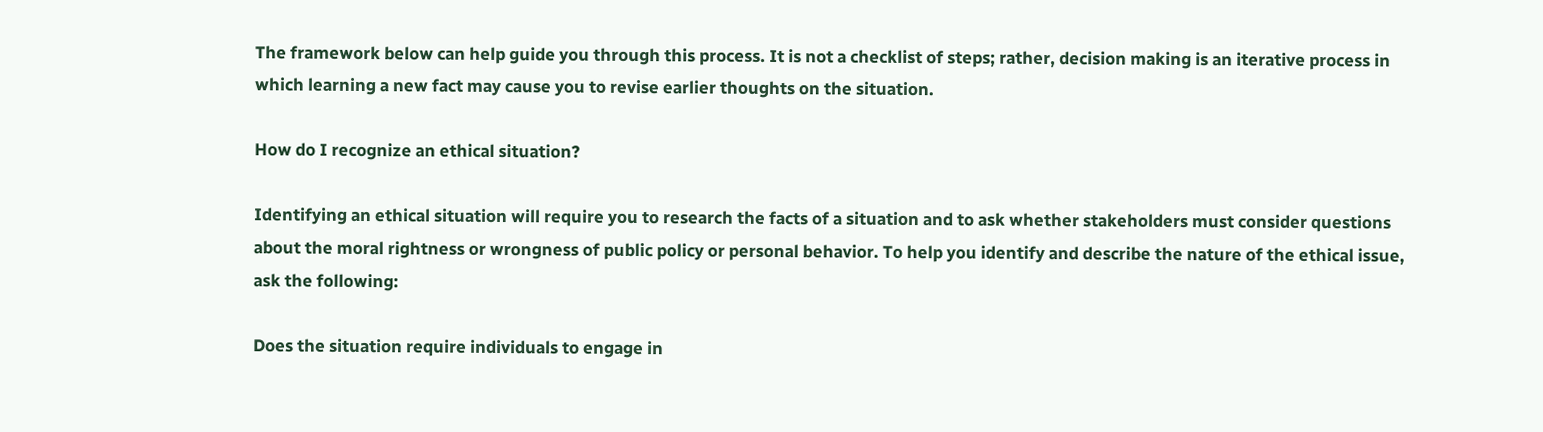The framework below can help guide you through this process. It is not a checklist of steps; rather, decision making is an iterative process in which learning a new fact may cause you to revise earlier thoughts on the situation.

How do I recognize an ethical situation?

Identifying an ethical situation will require you to research the facts of a situation and to ask whether stakeholders must consider questions about the moral rightness or wrongness of public policy or personal behavior. To help you identify and describe the nature of the ethical issue, ask the following:

Does the situation require individuals to engage in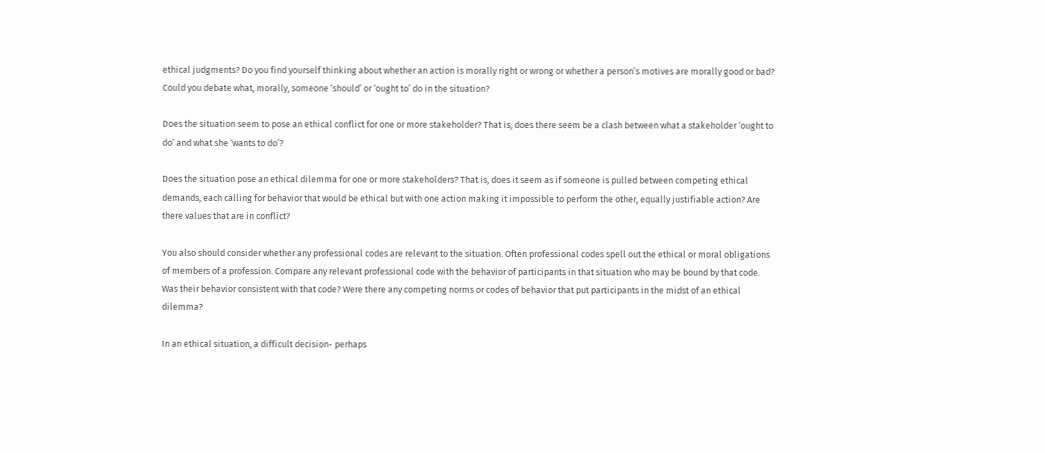ethical judgments? Do you find yourself thinking about whether an action is morally right or wrong or whether a person’s motives are morally good or bad? Could you debate what, morally, someone ‘should’ or ‘ought to’ do in the situation?

Does the situation seem to pose an ethical conflict for one or more stakeholder? That is, does there seem be a clash between what a stakeholder ‘ought to do’ and what she ‘wants to do’?

Does the situation pose an ethical dilemma for one or more stakeholders? That is, does it seem as if someone is pulled between competing ethical demands, each calling for behavior that would be ethical but with one action making it impossible to perform the other, equally justifiable action? Are there values that are in conflict?

You also should consider whether any professional codes are relevant to the situation. Often professional codes spell out the ethical or moral obligations of members of a profession. Compare any relevant professional code with the behavior of participants in that situation who may be bound by that code. Was their behavior consistent with that code? Were there any competing norms or codes of behavior that put participants in the midst of an ethical dilemma?

In an ethical situation, a difficult decision- perhaps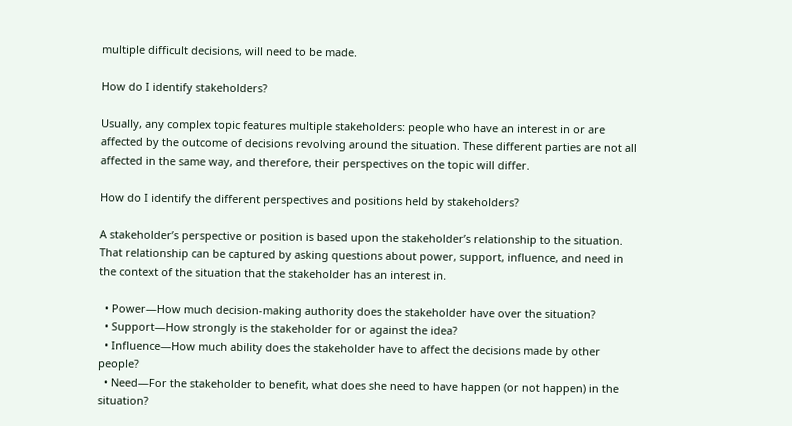multiple difficult decisions, will need to be made.

How do I identify stakeholders?

Usually, any complex topic features multiple stakeholders: people who have an interest in or are affected by the outcome of decisions revolving around the situation. These different parties are not all affected in the same way, and therefore, their perspectives on the topic will differ.

How do I identify the different perspectives and positions held by stakeholders?

A stakeholder’s perspective or position is based upon the stakeholder’s relationship to the situation. That relationship can be captured by asking questions about power, support, influence, and need in the context of the situation that the stakeholder has an interest in.

  • Power—How much decision-making authority does the stakeholder have over the situation?
  • Support—How strongly is the stakeholder for or against the idea?
  • Influence—How much ability does the stakeholder have to affect the decisions made by other people?
  • Need—For the stakeholder to benefit, what does she need to have happen (or not happen) in the situation?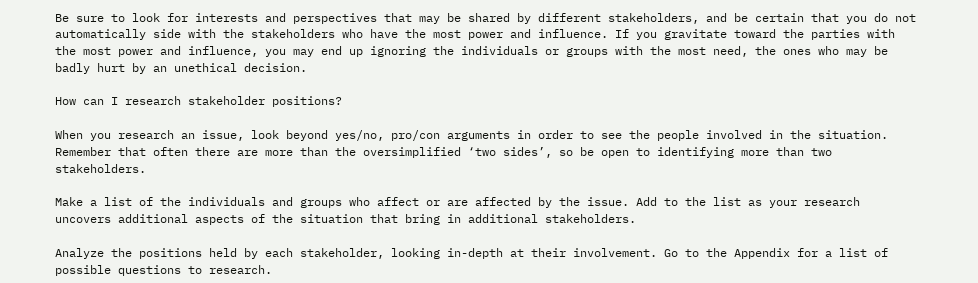Be sure to look for interests and perspectives that may be shared by different stakeholders, and be certain that you do not automatically side with the stakeholders who have the most power and influence. If you gravitate toward the parties with the most power and influence, you may end up ignoring the individuals or groups with the most need, the ones who may be badly hurt by an unethical decision.

How can I research stakeholder positions?

When you research an issue, look beyond yes/no, pro/con arguments in order to see the people involved in the situation. Remember that often there are more than the oversimplified ‘two sides’, so be open to identifying more than two stakeholders.

Make a list of the individuals and groups who affect or are affected by the issue. Add to the list as your research uncovers additional aspects of the situation that bring in additional stakeholders.

Analyze the positions held by each stakeholder, looking in-depth at their involvement. Go to the Appendix for a list of possible questions to research.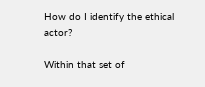How do I identify the ethical actor?

Within that set of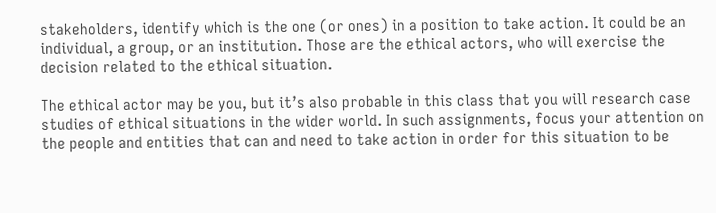stakeholders, identify which is the one (or ones) in a position to take action. It could be an individual, a group, or an institution. Those are the ethical actors, who will exercise the decision related to the ethical situation.

The ethical actor may be you, but it’s also probable in this class that you will research case studies of ethical situations in the wider world. In such assignments, focus your attention on the people and entities that can and need to take action in order for this situation to be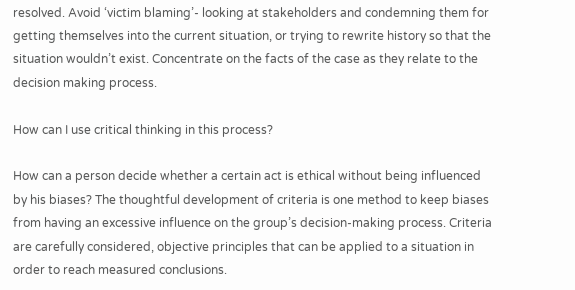resolved. Avoid ‘victim blaming’- looking at stakeholders and condemning them for getting themselves into the current situation, or trying to rewrite history so that the situation wouldn’t exist. Concentrate on the facts of the case as they relate to the decision making process.

How can I use critical thinking in this process?

How can a person decide whether a certain act is ethical without being influenced by his biases? The thoughtful development of criteria is one method to keep biases from having an excessive influence on the group’s decision-making process. Criteria are carefully considered, objective principles that can be applied to a situation in order to reach measured conclusions.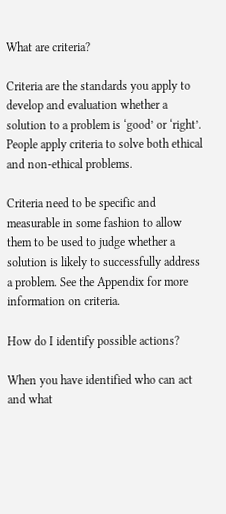What are criteria?

Criteria are the standards you apply to develop and evaluation whether a solution to a problem is ‘good’ or ‘right’. People apply criteria to solve both ethical and non-ethical problems.

Criteria need to be specific and measurable in some fashion to allow them to be used to judge whether a solution is likely to successfully address a problem. See the Appendix for more information on criteria.

How do I identify possible actions?

When you have identified who can act and what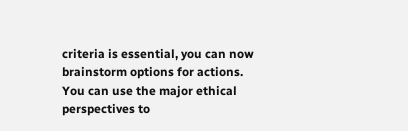criteria is essential, you can now brainstorm options for actions. You can use the major ethical perspectives to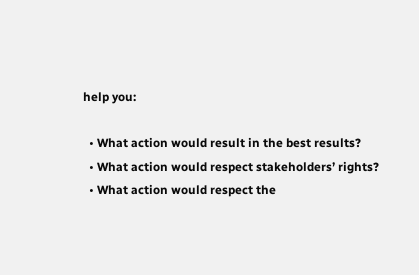help you:

  • What action would result in the best results?
  • What action would respect stakeholders’ rights?
  • What action would respect the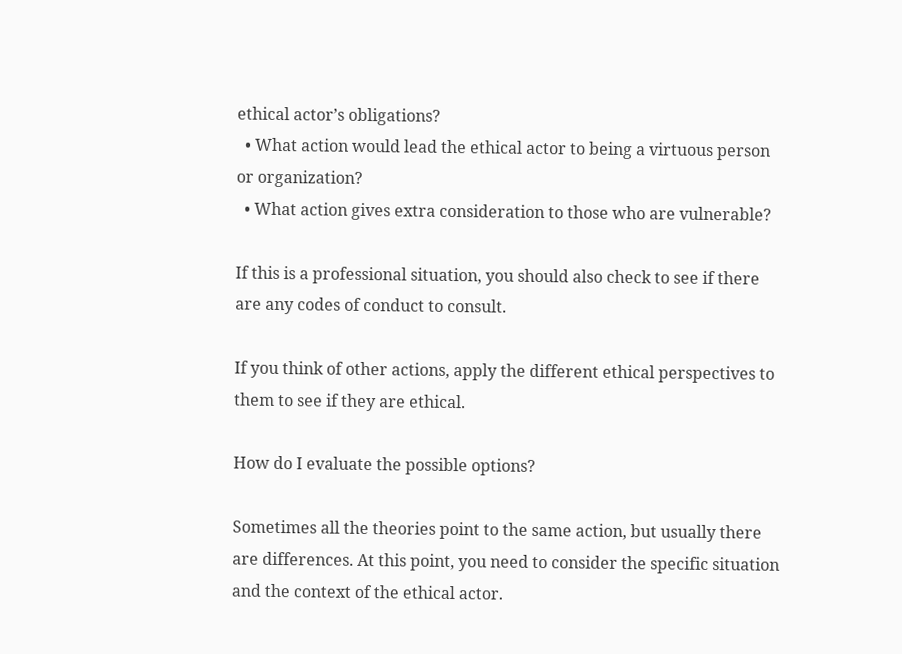ethical actor’s obligations?
  • What action would lead the ethical actor to being a virtuous person or organization?
  • What action gives extra consideration to those who are vulnerable?

If this is a professional situation, you should also check to see if there are any codes of conduct to consult.

If you think of other actions, apply the different ethical perspectives to them to see if they are ethical.

How do I evaluate the possible options?

Sometimes all the theories point to the same action, but usually there are differences. At this point, you need to consider the specific situation and the context of the ethical actor.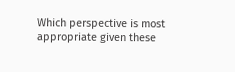Which perspective is most appropriate given these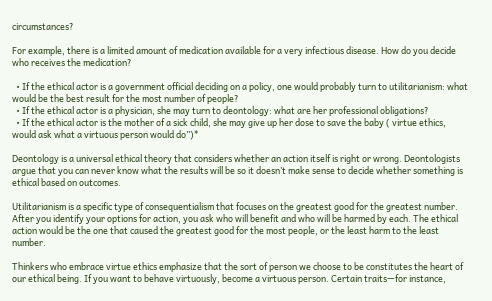circumstances?

For example, there is a limited amount of medication available for a very infectious disease. How do you decide who receives the medication?

  • If the ethical actor is a government official deciding on a policy, one would probably turn to utilitarianism: what would be the best result for the most number of people?
  • If the ethical actor is a physician, she may turn to deontology: what are her professional obligations?
  • If the ethical actor is the mother of a sick child, she may give up her dose to save the baby ( virtue ethics, would ask what a virtuous person would do”)*

Deontology is a universal ethical theory that considers whether an action itself is right or wrong. Deontologists argue that you can never know what the results will be so it doesn’t make sense to decide whether something is ethical based on outcomes.

Utilitarianism is a specific type of consequentialism that focuses on the greatest good for the greatest number. After you identify your options for action, you ask who will benefit and who will be harmed by each. The ethical action would be the one that caused the greatest good for the most people, or the least harm to the least number.

Thinkers who embrace virtue ethics emphasize that the sort of person we choose to be constitutes the heart of our ethical being. If you want to behave virtuously, become a virtuous person. Certain traits—for instance,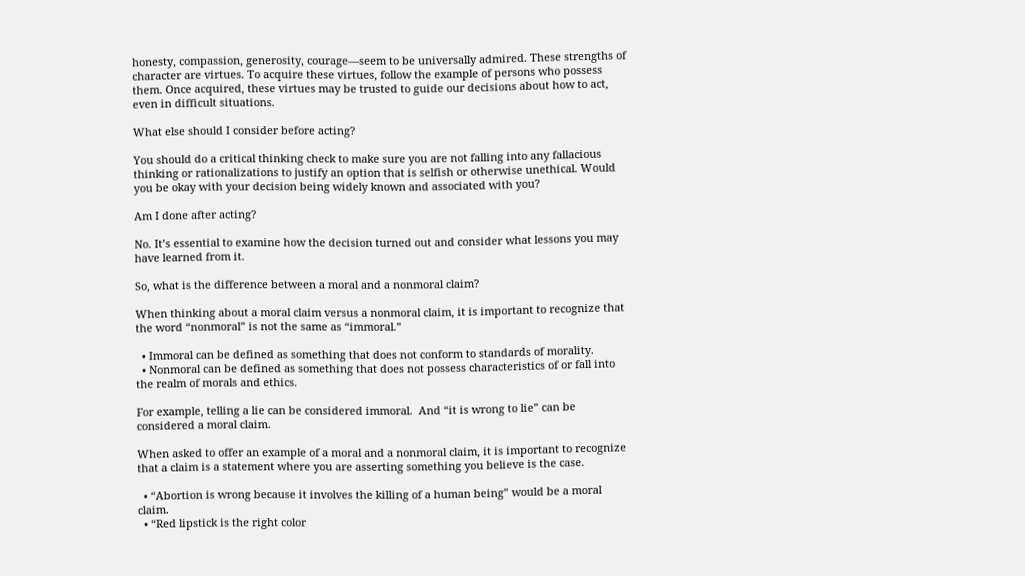honesty, compassion, generosity, courage—seem to be universally admired. These strengths of character are virtues. To acquire these virtues, follow the example of persons who possess them. Once acquired, these virtues may be trusted to guide our decisions about how to act, even in difficult situations.

What else should I consider before acting?

You should do a critical thinking check to make sure you are not falling into any fallacious thinking or rationalizations to justify an option that is selfish or otherwise unethical. Would you be okay with your decision being widely known and associated with you?

Am I done after acting?

No. It’s essential to examine how the decision turned out and consider what lessons you may have learned from it.

So, what is the difference between a moral and a nonmoral claim?

When thinking about a moral claim versus a nonmoral claim, it is important to recognize that the word “nonmoral” is not the same as “immoral.”

  • Immoral can be defined as something that does not conform to standards of morality.
  • Nonmoral can be defined as something that does not possess characteristics of or fall into the realm of morals and ethics.

For example, telling a lie can be considered immoral.  And “it is wrong to lie” can be considered a moral claim.

When asked to offer an example of a moral and a nonmoral claim, it is important to recognize that a claim is a statement where you are asserting something you believe is the case.

  • “Abortion is wrong because it involves the killing of a human being” would be a moral claim.
  • “Red lipstick is the right color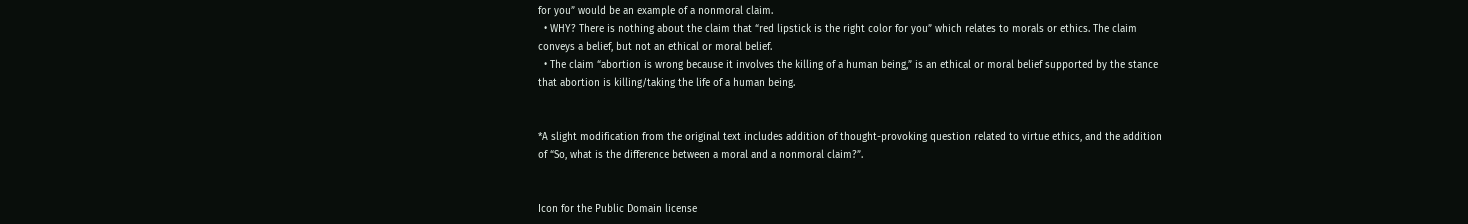for you” would be an example of a nonmoral claim.
  • WHY? There is nothing about the claim that “red lipstick is the right color for you” which relates to morals or ethics. The claim conveys a belief, but not an ethical or moral belief.
  • The claim “abortion is wrong because it involves the killing of a human being,” is an ethical or moral belief supported by the stance that abortion is killing/taking the life of a human being.


*A slight modification from the original text includes addition of thought-provoking question related to virtue ethics, and the addition of “So, what is the difference between a moral and a nonmoral claim?”.


Icon for the Public Domain license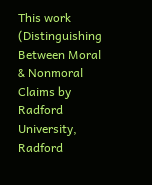This work (Distinguishing Between Moral & Nonmoral Claims by Radford University, Radford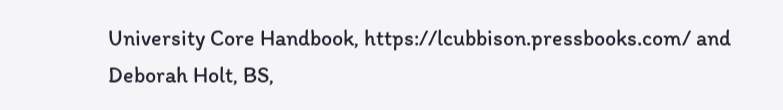University Core Handbook, https://lcubbison.pressbooks.com/ and Deborah Holt, BS,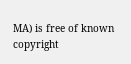MA) is free of known copyright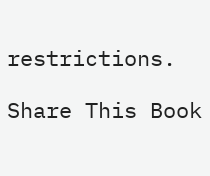restrictions.

Share This Book